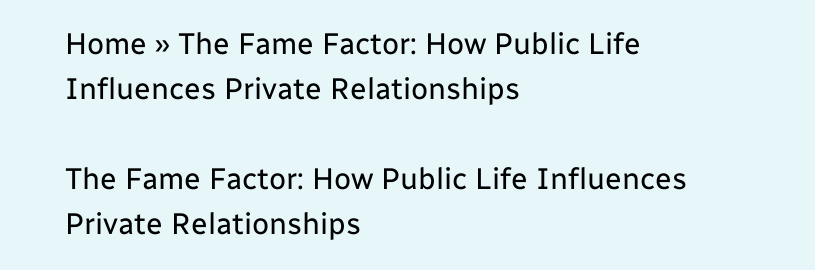Home » The Fame Factor: How Public Life Influences Private Relationships

The Fame Factor: How Public Life Influences Private Relationships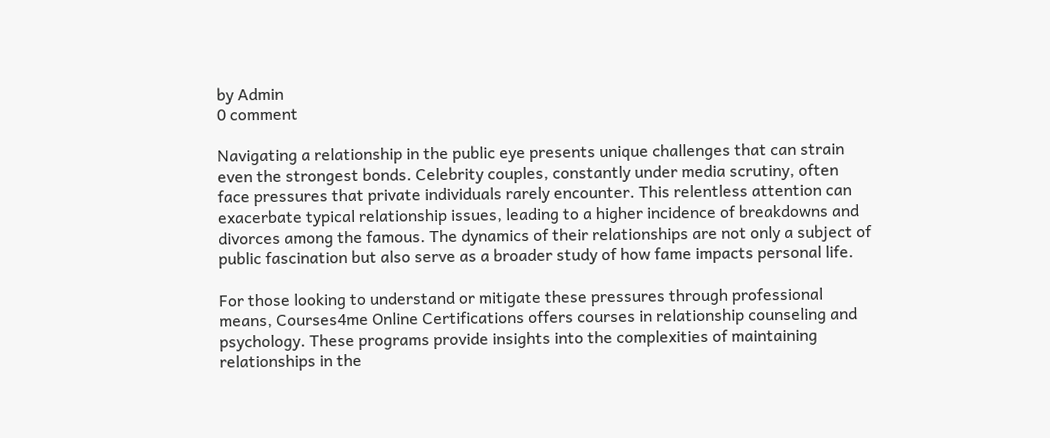by Admin
0 comment

Navigating a relationship in the public eye presents unique challenges that can strain even the strongest bonds. Celebrity couples, constantly under media scrutiny, often face pressures that private individuals rarely encounter. This relentless attention can exacerbate typical relationship issues, leading to a higher incidence of breakdowns and divorces among the famous. The dynamics of their relationships are not only a subject of public fascination but also serve as a broader study of how fame impacts personal life.

For those looking to understand or mitigate these pressures through professional means, Courses4me Online Certifications offers courses in relationship counseling and psychology. These programs provide insights into the complexities of maintaining relationships in the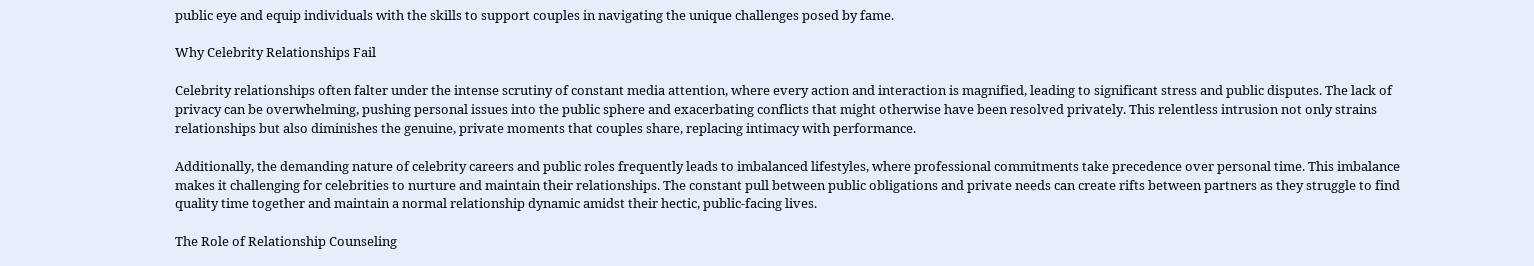public eye and equip individuals with the skills to support couples in navigating the unique challenges posed by fame.

Why Celebrity Relationships Fail

Celebrity relationships often falter under the intense scrutiny of constant media attention, where every action and interaction is magnified, leading to significant stress and public disputes. The lack of privacy can be overwhelming, pushing personal issues into the public sphere and exacerbating conflicts that might otherwise have been resolved privately. This relentless intrusion not only strains relationships but also diminishes the genuine, private moments that couples share, replacing intimacy with performance.

Additionally, the demanding nature of celebrity careers and public roles frequently leads to imbalanced lifestyles, where professional commitments take precedence over personal time. This imbalance makes it challenging for celebrities to nurture and maintain their relationships. The constant pull between public obligations and private needs can create rifts between partners as they struggle to find quality time together and maintain a normal relationship dynamic amidst their hectic, public-facing lives.

The Role of Relationship Counseling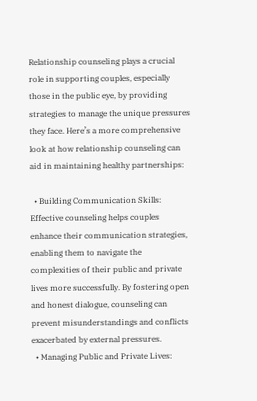Relationship counseling plays a crucial role in supporting couples, especially those in the public eye, by providing strategies to manage the unique pressures they face. Here’s a more comprehensive look at how relationship counseling can aid in maintaining healthy partnerships:

  • Building Communication Skills: Effective counseling helps couples enhance their communication strategies, enabling them to navigate the complexities of their public and private lives more successfully. By fostering open and honest dialogue, counseling can prevent misunderstandings and conflicts exacerbated by external pressures.
  • Managing Public and Private Lives: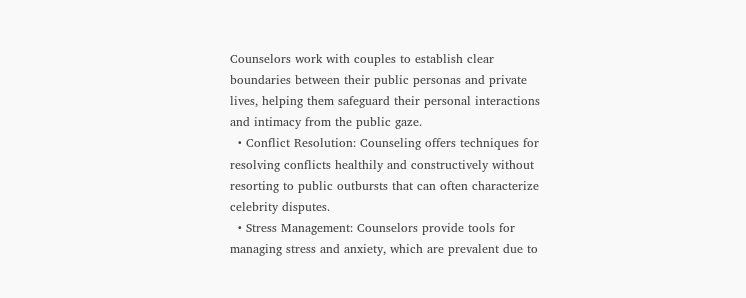Counselors work with couples to establish clear boundaries between their public personas and private lives, helping them safeguard their personal interactions and intimacy from the public gaze.
  • Conflict Resolution: Counseling offers techniques for resolving conflicts healthily and constructively without resorting to public outbursts that can often characterize celebrity disputes.
  • Stress Management: Counselors provide tools for managing stress and anxiety, which are prevalent due to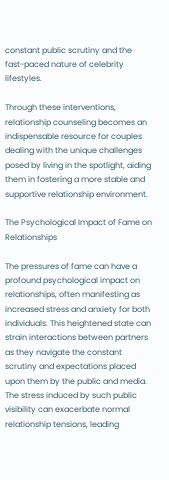constant public scrutiny and the fast-paced nature of celebrity lifestyles.

Through these interventions, relationship counseling becomes an indispensable resource for couples dealing with the unique challenges posed by living in the spotlight, aiding them in fostering a more stable and supportive relationship environment.

The Psychological Impact of Fame on Relationships

The pressures of fame can have a profound psychological impact on relationships, often manifesting as increased stress and anxiety for both individuals. This heightened state can strain interactions between partners as they navigate the constant scrutiny and expectations placed upon them by the public and media. The stress induced by such public visibility can exacerbate normal relationship tensions, leading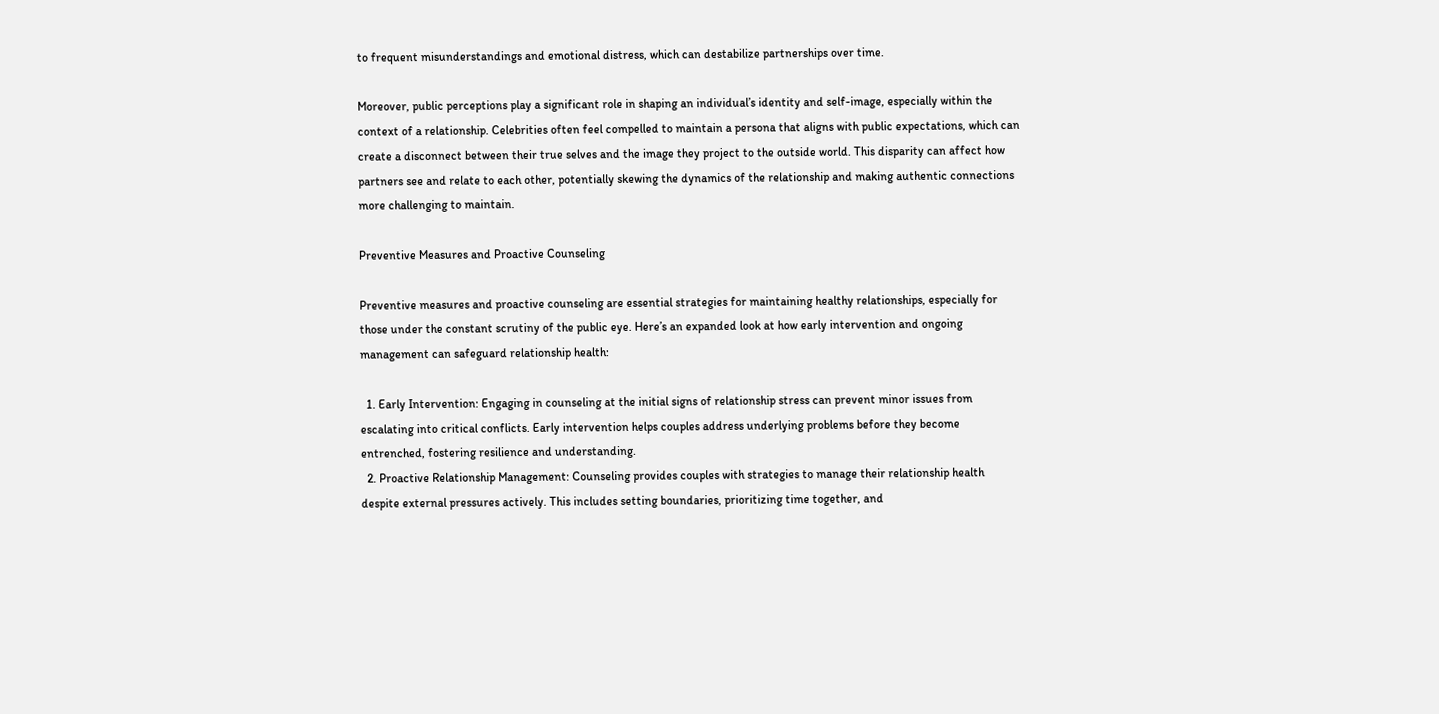to frequent misunderstandings and emotional distress, which can destabilize partnerships over time.

Moreover, public perceptions play a significant role in shaping an individual’s identity and self-image, especially within the context of a relationship. Celebrities often feel compelled to maintain a persona that aligns with public expectations, which can create a disconnect between their true selves and the image they project to the outside world. This disparity can affect how partners see and relate to each other, potentially skewing the dynamics of the relationship and making authentic connections more challenging to maintain.

Preventive Measures and Proactive Counseling

Preventive measures and proactive counseling are essential strategies for maintaining healthy relationships, especially for those under the constant scrutiny of the public eye. Here’s an expanded look at how early intervention and ongoing management can safeguard relationship health:

  1. Early Intervention: Engaging in counseling at the initial signs of relationship stress can prevent minor issues from escalating into critical conflicts. Early intervention helps couples address underlying problems before they become entrenched, fostering resilience and understanding.
  2. Proactive Relationship Management: Counseling provides couples with strategies to manage their relationship health despite external pressures actively. This includes setting boundaries, prioritizing time together, and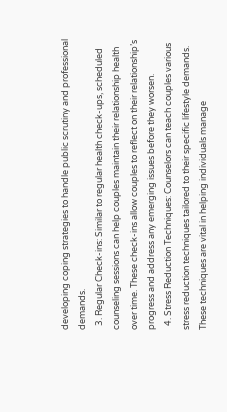developing coping strategies to handle public scrutiny and professional demands.
  3. Regular Check-ins: Similar to regular health check-ups, scheduled counseling sessions can help couples maintain their relationship health over time. These check-ins allow couples to reflect on their relationship’s progress and address any emerging issues before they worsen.
  4. Stress Reduction Techniques: Counselors can teach couples various stress reduction techniques tailored to their specific lifestyle demands. These techniques are vital in helping individuals manage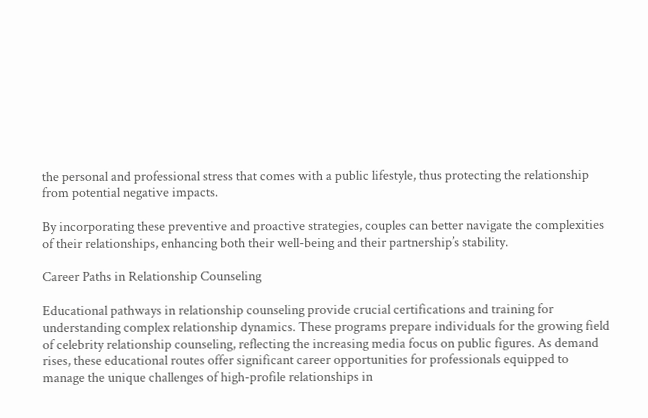the personal and professional stress that comes with a public lifestyle, thus protecting the relationship from potential negative impacts.

By incorporating these preventive and proactive strategies, couples can better navigate the complexities of their relationships, enhancing both their well-being and their partnership’s stability.

Career Paths in Relationship Counseling

Educational pathways in relationship counseling provide crucial certifications and training for understanding complex relationship dynamics. These programs prepare individuals for the growing field of celebrity relationship counseling, reflecting the increasing media focus on public figures. As demand rises, these educational routes offer significant career opportunities for professionals equipped to manage the unique challenges of high-profile relationships in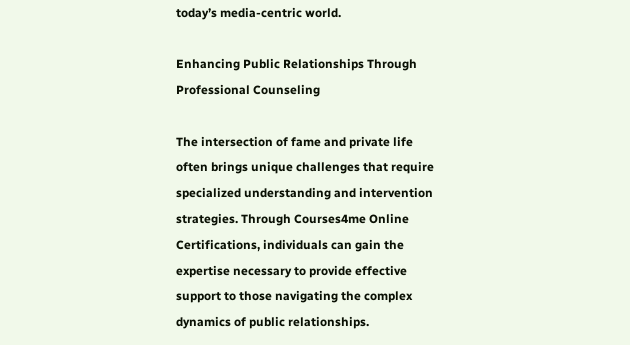today’s media-centric world.

Enhancing Public Relationships Through Professional Counseling

The intersection of fame and private life often brings unique challenges that require specialized understanding and intervention strategies. Through Courses4me Online Certifications, individuals can gain the expertise necessary to provide effective support to those navigating the complex dynamics of public relationships.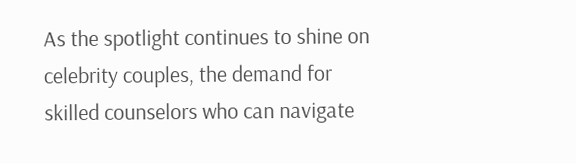As the spotlight continues to shine on celebrity couples, the demand for skilled counselors who can navigate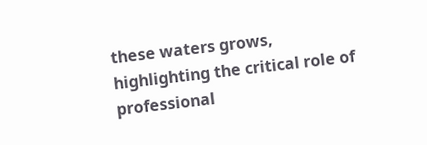these waters grows, highlighting the critical role of professional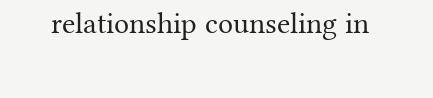relationship counseling in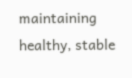maintaining healthy, stable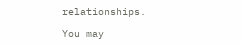relationships.

You may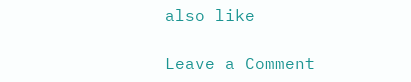also like

Leave a Comment